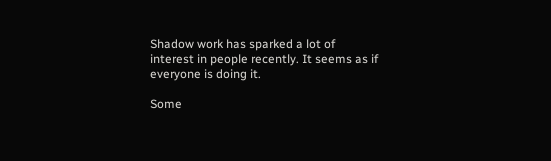Shadow work has sparked a lot of interest in people recently. It seems as if everyone is doing it.

Some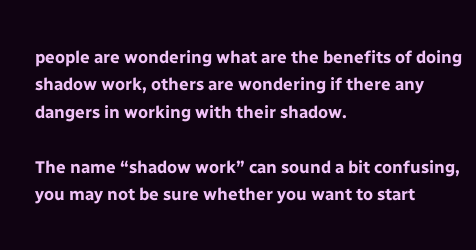people are wondering what are the benefits of doing shadow work, others are wondering if there any dangers in working with their shadow.

The name “shadow work” can sound a bit confusing, you may not be sure whether you want to start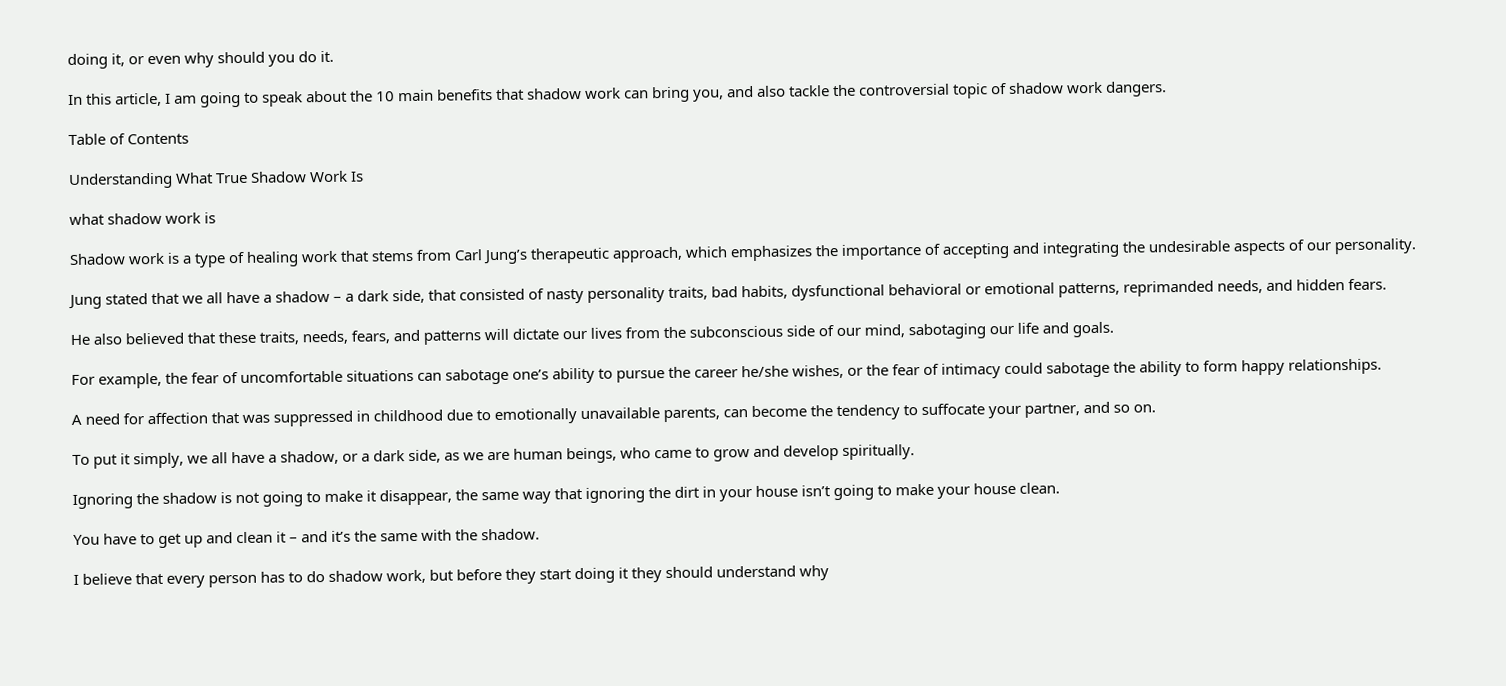doing it, or even why should you do it.

In this article, I am going to speak about the 10 main benefits that shadow work can bring you, and also tackle the controversial topic of shadow work dangers.

Table of Contents

Understanding What True Shadow Work Is

what shadow work is

Shadow work is a type of healing work that stems from Carl Jung’s therapeutic approach, which emphasizes the importance of accepting and integrating the undesirable aspects of our personality.

Jung stated that we all have a shadow – a dark side, that consisted of nasty personality traits, bad habits, dysfunctional behavioral or emotional patterns, reprimanded needs, and hidden fears.

He also believed that these traits, needs, fears, and patterns will dictate our lives from the subconscious side of our mind, sabotaging our life and goals.

For example, the fear of uncomfortable situations can sabotage one’s ability to pursue the career he/she wishes, or the fear of intimacy could sabotage the ability to form happy relationships.

A need for affection that was suppressed in childhood due to emotionally unavailable parents, can become the tendency to suffocate your partner, and so on.

To put it simply, we all have a shadow, or a dark side, as we are human beings, who came to grow and develop spiritually.

Ignoring the shadow is not going to make it disappear, the same way that ignoring the dirt in your house isn’t going to make your house clean.

You have to get up and clean it – and it’s the same with the shadow.

I believe that every person has to do shadow work, but before they start doing it they should understand why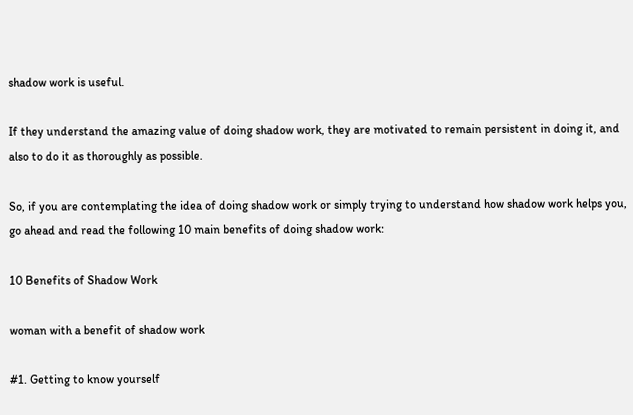shadow work is useful.

If they understand the amazing value of doing shadow work, they are motivated to remain persistent in doing it, and also to do it as thoroughly as possible.

So, if you are contemplating the idea of doing shadow work or simply trying to understand how shadow work helps you, go ahead and read the following 10 main benefits of doing shadow work:

10 Benefits of Shadow Work

woman with a benefit of shadow work

#1. Getting to know yourself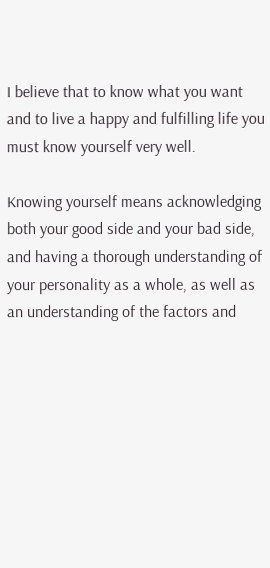I believe that to know what you want and to live a happy and fulfilling life you must know yourself very well.

Knowing yourself means acknowledging both your good side and your bad side, and having a thorough understanding of your personality as a whole, as well as an understanding of the factors and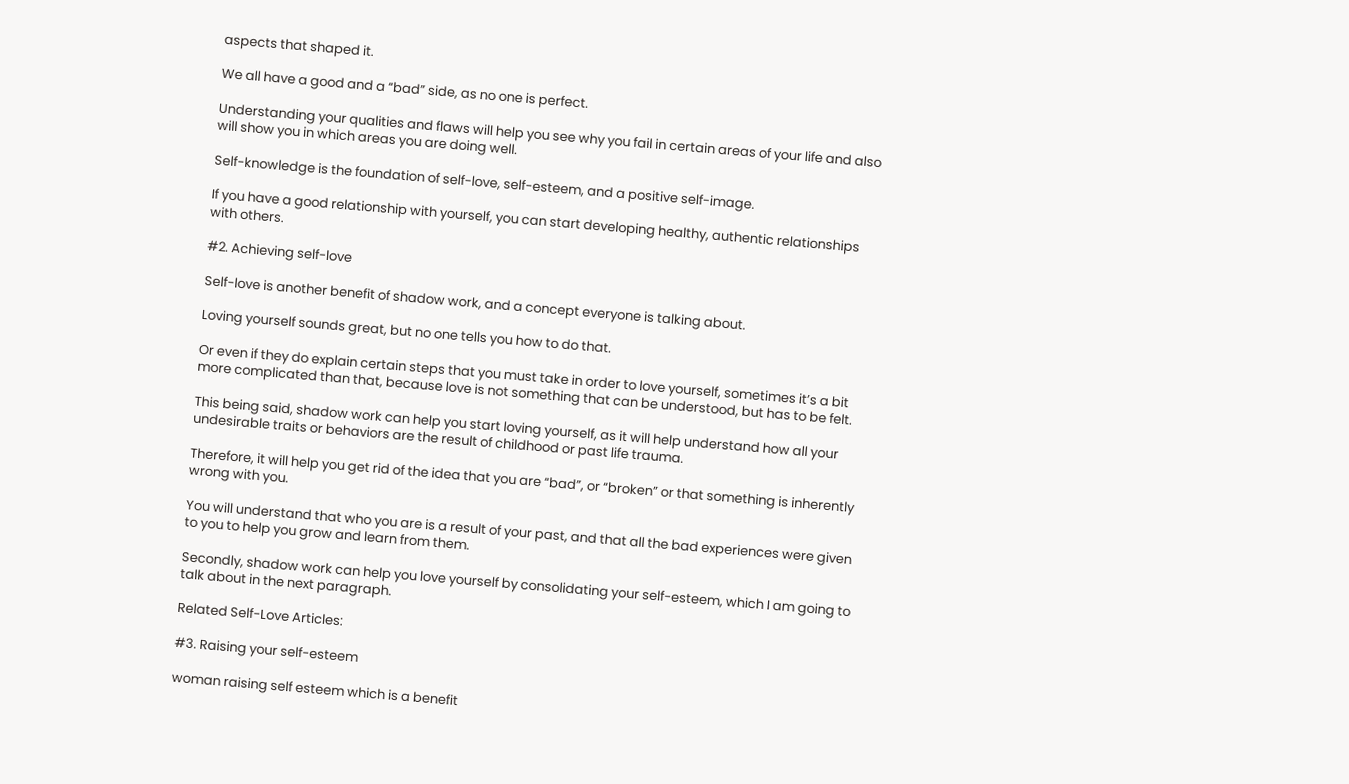aspects that shaped it.

We all have a good and a “bad” side, as no one is perfect.

Understanding your qualities and flaws will help you see why you fail in certain areas of your life and also will show you in which areas you are doing well.

Self-knowledge is the foundation of self-love, self-esteem, and a positive self-image.

If you have a good relationship with yourself, you can start developing healthy, authentic relationships with others.

#2. Achieving self-love

Self-love is another benefit of shadow work, and a concept everyone is talking about.

Loving yourself sounds great, but no one tells you how to do that.

Or even if they do explain certain steps that you must take in order to love yourself, sometimes it’s a bit more complicated than that, because love is not something that can be understood, but has to be felt.

This being said, shadow work can help you start loving yourself, as it will help understand how all your undesirable traits or behaviors are the result of childhood or past life trauma.

Therefore, it will help you get rid of the idea that you are “bad”, or “broken” or that something is inherently wrong with you.

You will understand that who you are is a result of your past, and that all the bad experiences were given to you to help you grow and learn from them.

Secondly, shadow work can help you love yourself by consolidating your self-esteem, which I am going to talk about in the next paragraph.

Related Self-Love Articles:

#3. Raising your self-esteem

woman raising self esteem which is a benefit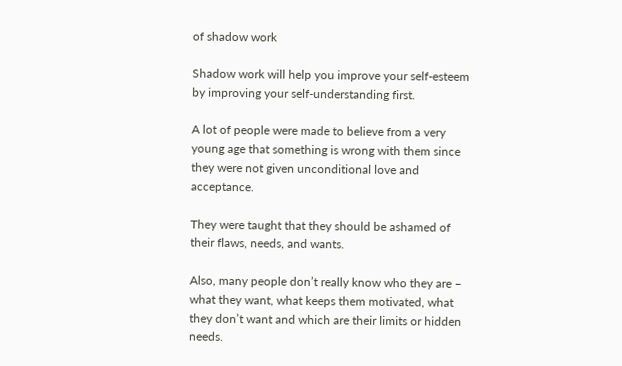of shadow work

Shadow work will help you improve your self-esteem by improving your self-understanding first.

A lot of people were made to believe from a very young age that something is wrong with them since they were not given unconditional love and acceptance.

They were taught that they should be ashamed of their flaws, needs, and wants.

Also, many people don’t really know who they are – what they want, what keeps them motivated, what they don’t want and which are their limits or hidden needs.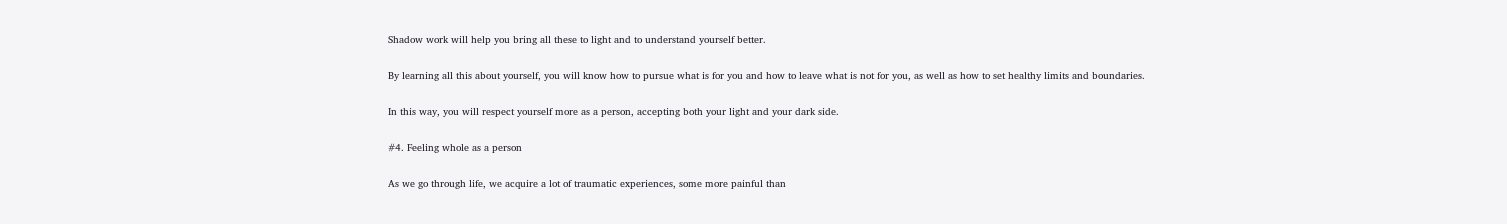Shadow work will help you bring all these to light and to understand yourself better.

By learning all this about yourself, you will know how to pursue what is for you and how to leave what is not for you, as well as how to set healthy limits and boundaries.

In this way, you will respect yourself more as a person, accepting both your light and your dark side.

#4. Feeling whole as a person

As we go through life, we acquire a lot of traumatic experiences, some more painful than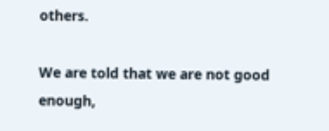others.

We are told that we are not good enough,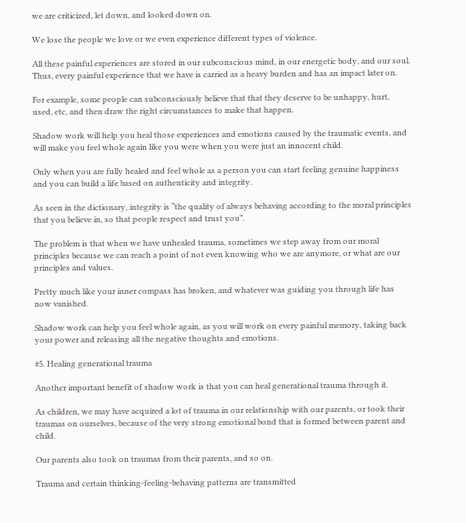we are criticized, let down, and looked down on.

We lose the people we love or we even experience different types of violence.

All these painful experiences are stored in our subconscious mind, in our energetic body, and our soul. Thus, every painful experience that we have is carried as a heavy burden and has an impact later on.

For example, some people can subconsciously believe that that they deserve to be unhappy, hurt, used, etc, and then draw the right circumstances to make that happen.

Shadow work will help you heal those experiences and emotions caused by the traumatic events, and will make you feel whole again like you were when you were just an innocent child.

Only when you are fully healed and feel whole as a person you can start feeling genuine happiness and you can build a life based on authenticity and integrity.

As seen in the dictionary, integrity is “the quality of always behaving according to the moral principles that you believe in, so that people respect and trust you”.

The problem is that when we have unhealed trauma, sometimes we step away from our moral principles because we can reach a point of not even knowing who we are anymore, or what are our principles and values.

Pretty much like your inner compass has broken, and whatever was guiding you through life has now vanished.

Shadow work can help you feel whole again, as you will work on every painful memory, taking back your power and releasing all the negative thoughts and emotions.

#5. Healing generational trauma

Another important benefit of shadow work is that you can heal generational trauma through it.

As children, we may have acquired a lot of trauma in our relationship with our parents, or took their traumas on ourselves, because of the very strong emotional bond that is formed between parent and child.

Our parents also took on traumas from their parents, and so on.

Trauma and certain thinking-feeling-behaving patterns are transmitted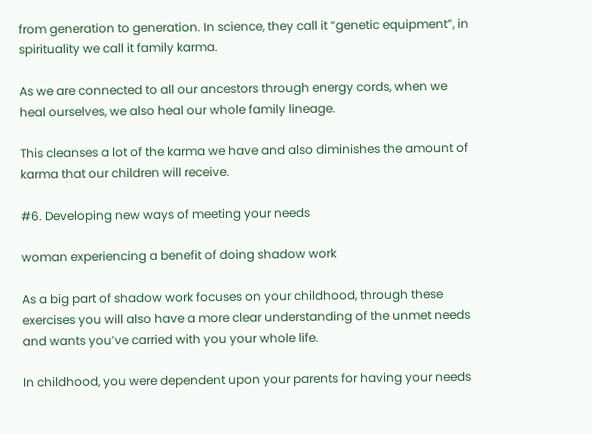from generation to generation. In science, they call it “genetic equipment”, in spirituality we call it family karma.

As we are connected to all our ancestors through energy cords, when we heal ourselves, we also heal our whole family lineage.

This cleanses a lot of the karma we have and also diminishes the amount of karma that our children will receive.

#6. Developing new ways of meeting your needs

woman experiencing a benefit of doing shadow work

As a big part of shadow work focuses on your childhood, through these exercises you will also have a more clear understanding of the unmet needs and wants you’ve carried with you your whole life.

In childhood, you were dependent upon your parents for having your needs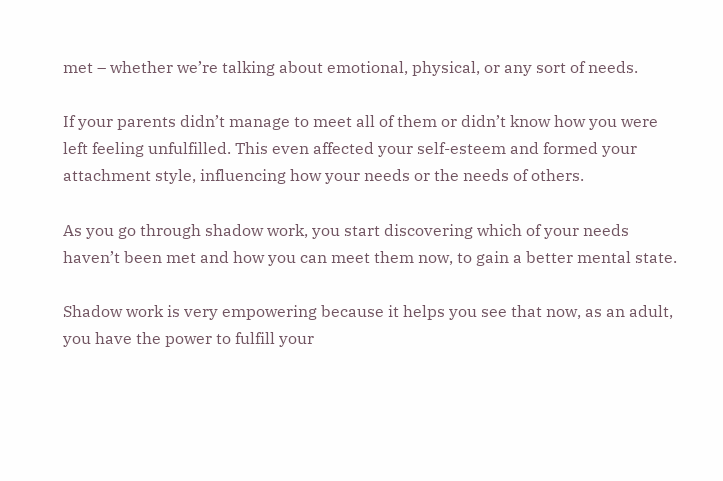met – whether we’re talking about emotional, physical, or any sort of needs.

If your parents didn’t manage to meet all of them or didn’t know how you were left feeling unfulfilled. This even affected your self-esteem and formed your attachment style, influencing how your needs or the needs of others.

As you go through shadow work, you start discovering which of your needs haven’t been met and how you can meet them now, to gain a better mental state.

Shadow work is very empowering because it helps you see that now, as an adult, you have the power to fulfill your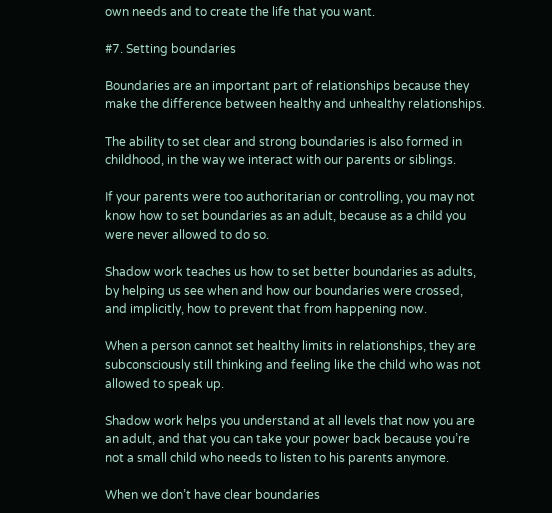own needs and to create the life that you want.

#7. Setting boundaries

Boundaries are an important part of relationships because they make the difference between healthy and unhealthy relationships.

The ability to set clear and strong boundaries is also formed in childhood, in the way we interact with our parents or siblings.

If your parents were too authoritarian or controlling, you may not know how to set boundaries as an adult, because as a child you were never allowed to do so.

Shadow work teaches us how to set better boundaries as adults, by helping us see when and how our boundaries were crossed, and implicitly, how to prevent that from happening now.

When a person cannot set healthy limits in relationships, they are subconsciously still thinking and feeling like the child who was not allowed to speak up.

Shadow work helps you understand at all levels that now you are an adult, and that you can take your power back because you’re not a small child who needs to listen to his parents anymore.

When we don’t have clear boundaries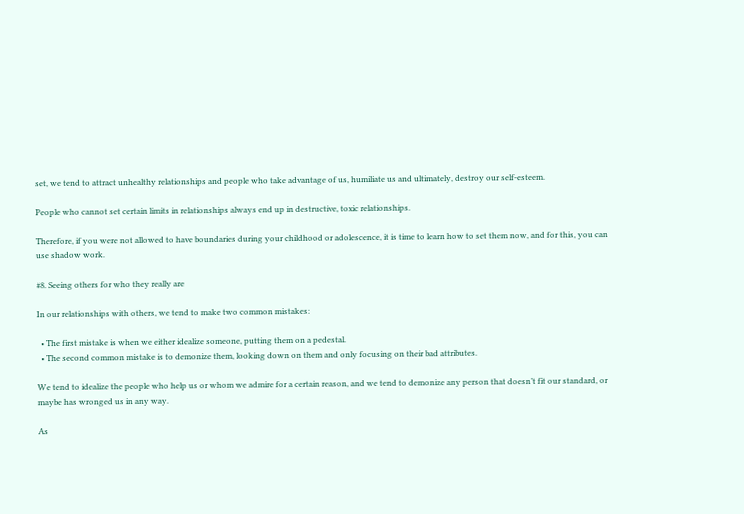set, we tend to attract unhealthy relationships and people who take advantage of us, humiliate us and ultimately, destroy our self-esteem.

People who cannot set certain limits in relationships always end up in destructive, toxic relationships.

Therefore, if you were not allowed to have boundaries during your childhood or adolescence, it is time to learn how to set them now, and for this, you can use shadow work.

#8. Seeing others for who they really are

In our relationships with others, we tend to make two common mistakes:

  • The first mistake is when we either idealize someone, putting them on a pedestal.
  • The second common mistake is to demonize them, looking down on them and only focusing on their bad attributes.

We tend to idealize the people who help us or whom we admire for a certain reason, and we tend to demonize any person that doesn’t fit our standard, or maybe has wronged us in any way.

As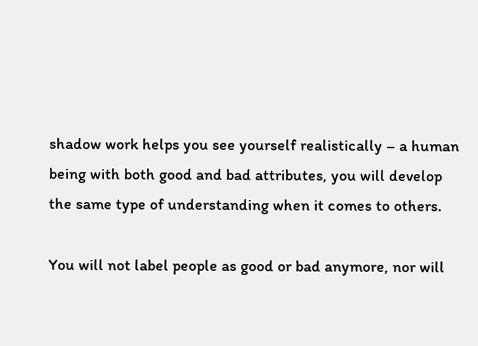shadow work helps you see yourself realistically – a human being with both good and bad attributes, you will develop the same type of understanding when it comes to others.

You will not label people as good or bad anymore, nor will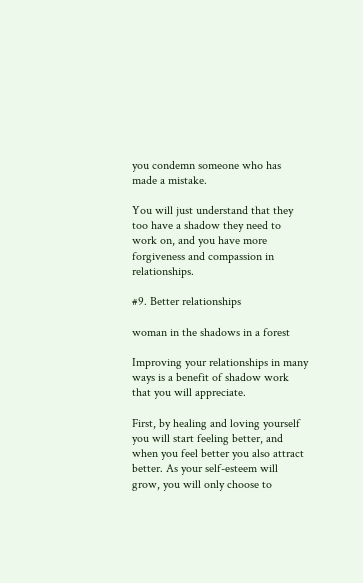you condemn someone who has made a mistake.

You will just understand that they too have a shadow they need to work on, and you have more forgiveness and compassion in relationships.

#9. Better relationships

woman in the shadows in a forest

Improving your relationships in many ways is a benefit of shadow work that you will appreciate.

First, by healing and loving yourself you will start feeling better, and when you feel better you also attract better. As your self-esteem will grow, you will only choose to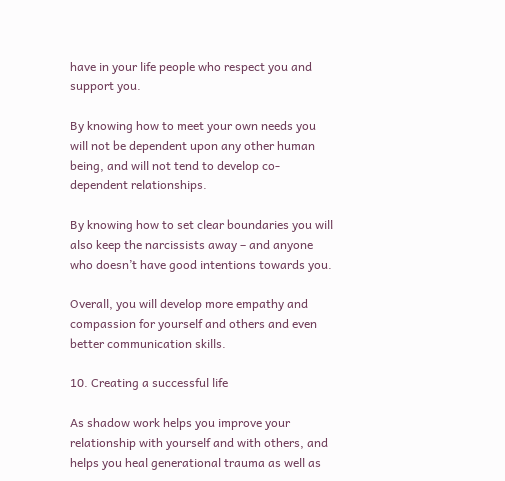have in your life people who respect you and support you.

By knowing how to meet your own needs you will not be dependent upon any other human being, and will not tend to develop co-dependent relationships.

By knowing how to set clear boundaries you will also keep the narcissists away – and anyone who doesn’t have good intentions towards you.

Overall, you will develop more empathy and compassion for yourself and others and even better communication skills.

10. Creating a successful life

As shadow work helps you improve your relationship with yourself and with others, and helps you heal generational trauma as well as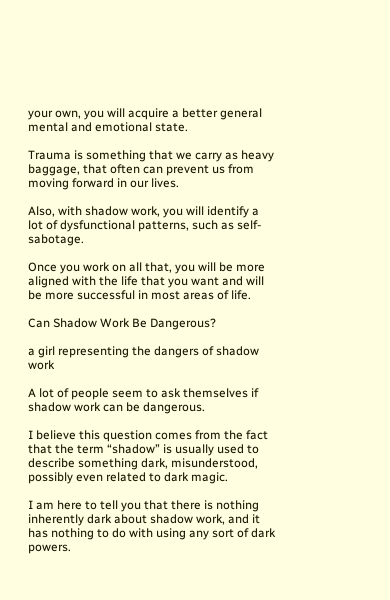your own, you will acquire a better general mental and emotional state.

Trauma is something that we carry as heavy baggage, that often can prevent us from moving forward in our lives.

Also, with shadow work, you will identify a lot of dysfunctional patterns, such as self-sabotage.

Once you work on all that, you will be more aligned with the life that you want and will be more successful in most areas of life.

Can Shadow Work Be Dangerous?

a girl representing the dangers of shadow work

A lot of people seem to ask themselves if shadow work can be dangerous.

I believe this question comes from the fact that the term “shadow” is usually used to describe something dark, misunderstood, possibly even related to dark magic.

I am here to tell you that there is nothing inherently dark about shadow work, and it has nothing to do with using any sort of dark powers.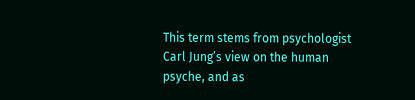This term stems from psychologist Carl Jung’s view on the human psyche, and as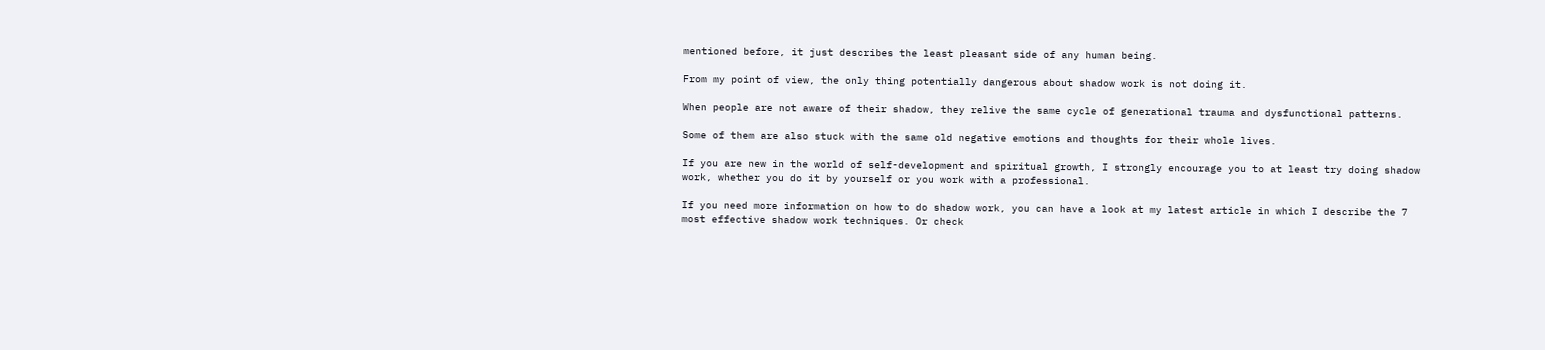mentioned before, it just describes the least pleasant side of any human being.

From my point of view, the only thing potentially dangerous about shadow work is not doing it.

When people are not aware of their shadow, they relive the same cycle of generational trauma and dysfunctional patterns.

Some of them are also stuck with the same old negative emotions and thoughts for their whole lives.

If you are new in the world of self-development and spiritual growth, I strongly encourage you to at least try doing shadow work, whether you do it by yourself or you work with a professional.

If you need more information on how to do shadow work, you can have a look at my latest article in which I describe the 7 most effective shadow work techniques. Or check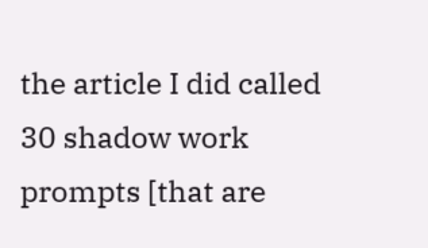the article I did called 30 shadow work prompts [that are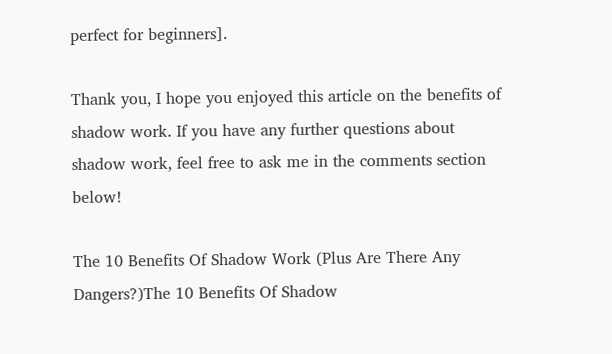perfect for beginners].

Thank you, I hope you enjoyed this article on the benefits of shadow work. If you have any further questions about shadow work, feel free to ask me in the comments section below!

The 10 Benefits Of Shadow Work (Plus Are There Any Dangers?)The 10 Benefits Of Shadow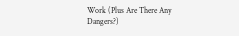Work (Plus Are There Any Dangers?)